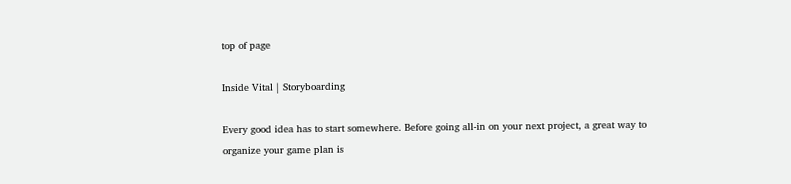top of page

Inside Vital | Storyboarding

Every good idea has to start somewhere. Before going all-in on your next project, a great way to organize your game plan is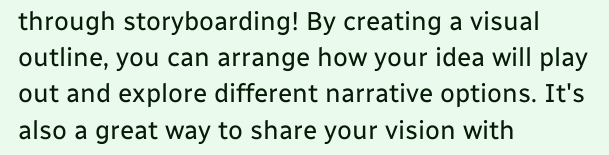through storyboarding! By creating a visual outline, you can arrange how your idea will play out and explore different narrative options. It's also a great way to share your vision with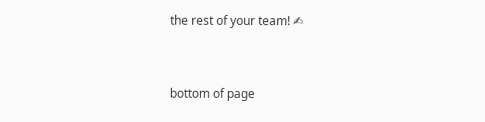the rest of your team! ✍


bottom of page